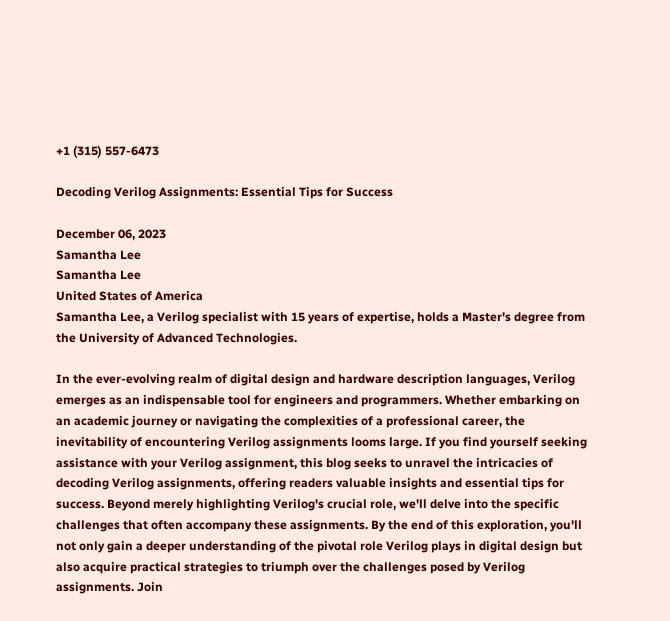+1 (315) 557-6473

Decoding Verilog Assignments: Essential Tips for Success

December 06, 2023
Samantha Lee
Samantha Lee
United States of America
Samantha Lee, a Verilog specialist with 15 years of expertise, holds a Master's degree from the University of Advanced Technologies.

In the ever-evolving realm of digital design and hardware description languages, Verilog emerges as an indispensable tool for engineers and programmers. Whether embarking on an academic journey or navigating the complexities of a professional career, the inevitability of encountering Verilog assignments looms large. If you find yourself seeking assistance with your Verilog assignment, this blog seeks to unravel the intricacies of decoding Verilog assignments, offering readers valuable insights and essential tips for success. Beyond merely highlighting Verilog's crucial role, we'll delve into the specific challenges that often accompany these assignments. By the end of this exploration, you'll not only gain a deeper understanding of the pivotal role Verilog plays in digital design but also acquire practical strategies to triumph over the challenges posed by Verilog assignments. Join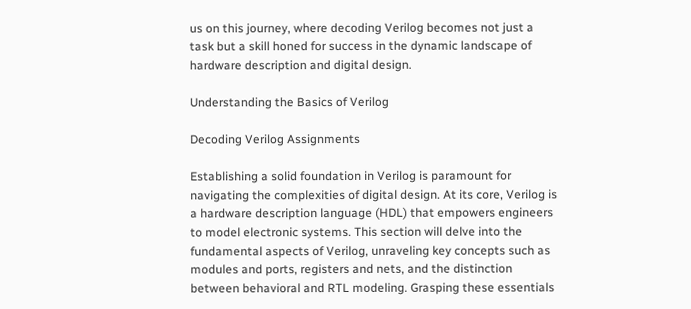us on this journey, where decoding Verilog becomes not just a task but a skill honed for success in the dynamic landscape of hardware description and digital design.

Understanding the Basics of Verilog

Decoding Verilog Assignments

Establishing a solid foundation in Verilog is paramount for navigating the complexities of digital design. At its core, Verilog is a hardware description language (HDL) that empowers engineers to model electronic systems. This section will delve into the fundamental aspects of Verilog, unraveling key concepts such as modules and ports, registers and nets, and the distinction between behavioral and RTL modeling. Grasping these essentials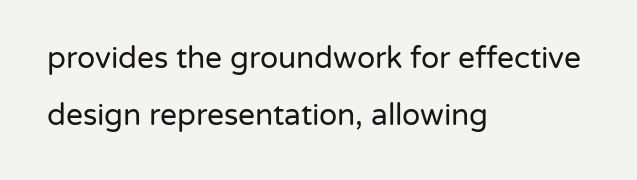provides the groundwork for effective design representation, allowing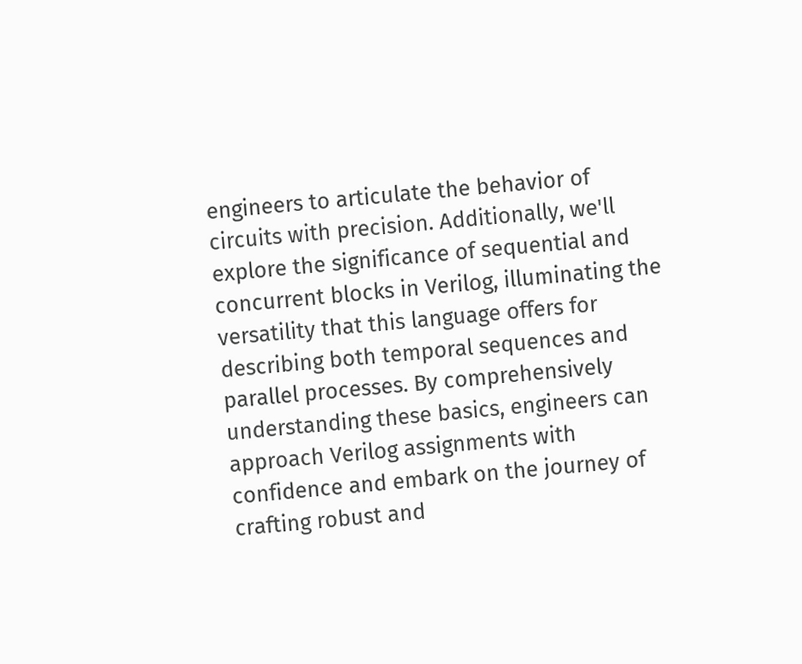engineers to articulate the behavior of circuits with precision. Additionally, we'll explore the significance of sequential and concurrent blocks in Verilog, illuminating the versatility that this language offers for describing both temporal sequences and parallel processes. By comprehensively understanding these basics, engineers can approach Verilog assignments with confidence and embark on the journey of crafting robust and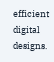efficient digital designs.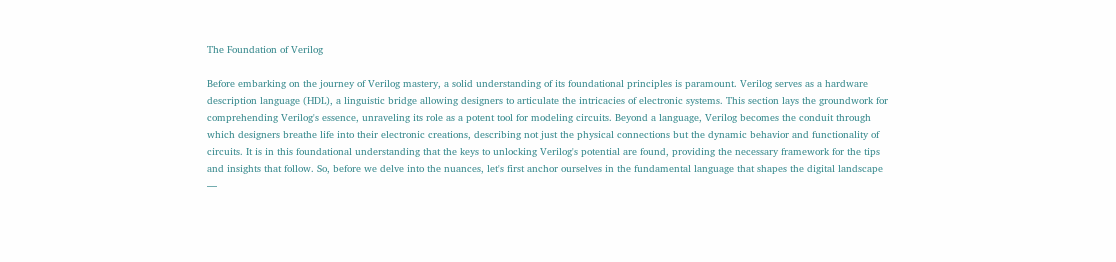The Foundation of Verilog

Before embarking on the journey of Verilog mastery, a solid understanding of its foundational principles is paramount. Verilog serves as a hardware description language (HDL), a linguistic bridge allowing designers to articulate the intricacies of electronic systems. This section lays the groundwork for comprehending Verilog's essence, unraveling its role as a potent tool for modeling circuits. Beyond a language, Verilog becomes the conduit through which designers breathe life into their electronic creations, describing not just the physical connections but the dynamic behavior and functionality of circuits. It is in this foundational understanding that the keys to unlocking Verilog's potential are found, providing the necessary framework for the tips and insights that follow. So, before we delve into the nuances, let's first anchor ourselves in the fundamental language that shapes the digital landscape —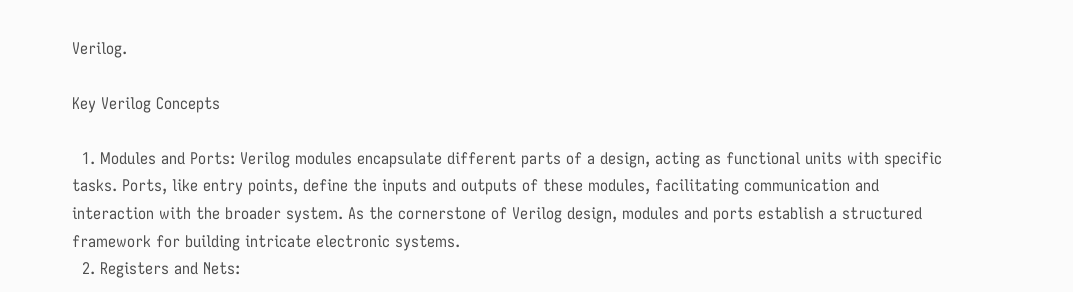Verilog.

Key Verilog Concepts

  1. Modules and Ports: Verilog modules encapsulate different parts of a design, acting as functional units with specific tasks. Ports, like entry points, define the inputs and outputs of these modules, facilitating communication and interaction with the broader system. As the cornerstone of Verilog design, modules and ports establish a structured framework for building intricate electronic systems.
  2. Registers and Nets: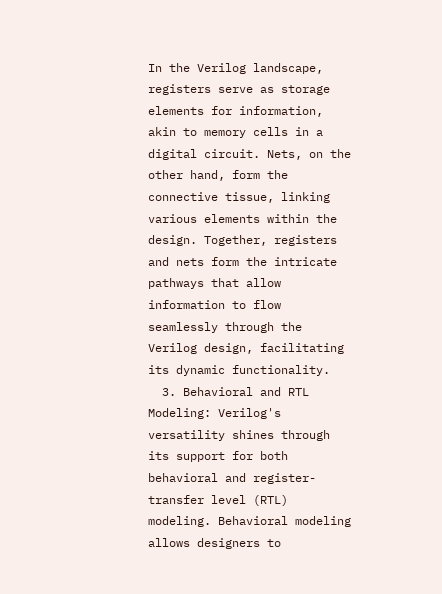In the Verilog landscape, registers serve as storage elements for information, akin to memory cells in a digital circuit. Nets, on the other hand, form the connective tissue, linking various elements within the design. Together, registers and nets form the intricate pathways that allow information to flow seamlessly through the Verilog design, facilitating its dynamic functionality.
  3. Behavioral and RTL Modeling: Verilog's versatility shines through its support for both behavioral and register-transfer level (RTL) modeling. Behavioral modeling allows designers to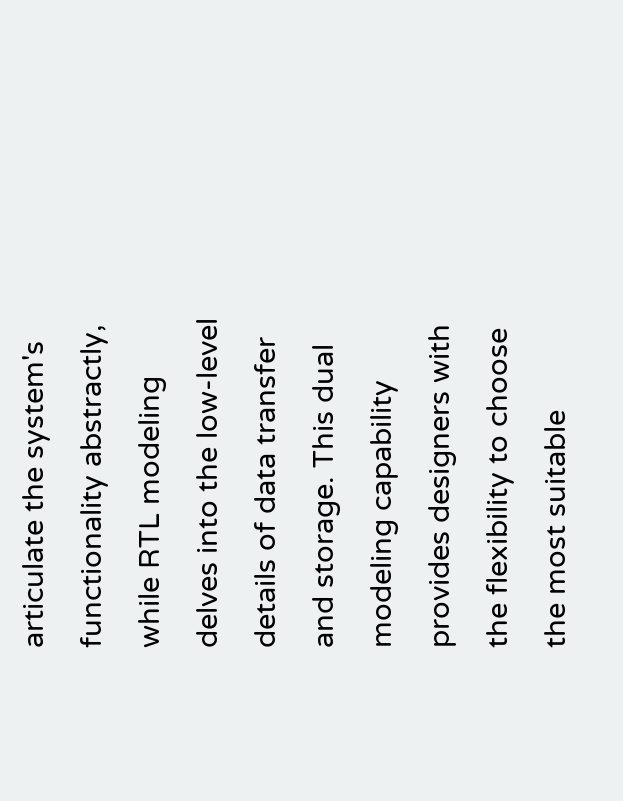articulate the system's functionality abstractly, while RTL modeling delves into the low-level details of data transfer and storage. This dual modeling capability provides designers with the flexibility to choose the most suitable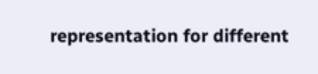representation for different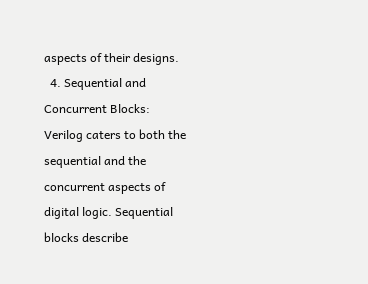aspects of their designs.
  4. Sequential and Concurrent Blocks: Verilog caters to both the sequential and the concurrent aspects of digital logic. Sequential blocks describe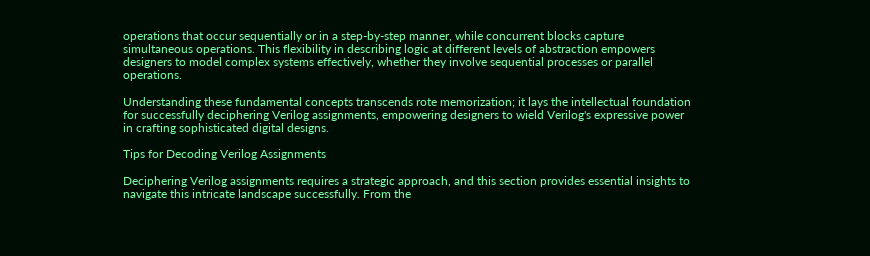operations that occur sequentially or in a step-by-step manner, while concurrent blocks capture simultaneous operations. This flexibility in describing logic at different levels of abstraction empowers designers to model complex systems effectively, whether they involve sequential processes or parallel operations.

Understanding these fundamental concepts transcends rote memorization; it lays the intellectual foundation for successfully deciphering Verilog assignments, empowering designers to wield Verilog's expressive power in crafting sophisticated digital designs.

Tips for Decoding Verilog Assignments

Deciphering Verilog assignments requires a strategic approach, and this section provides essential insights to navigate this intricate landscape successfully. From the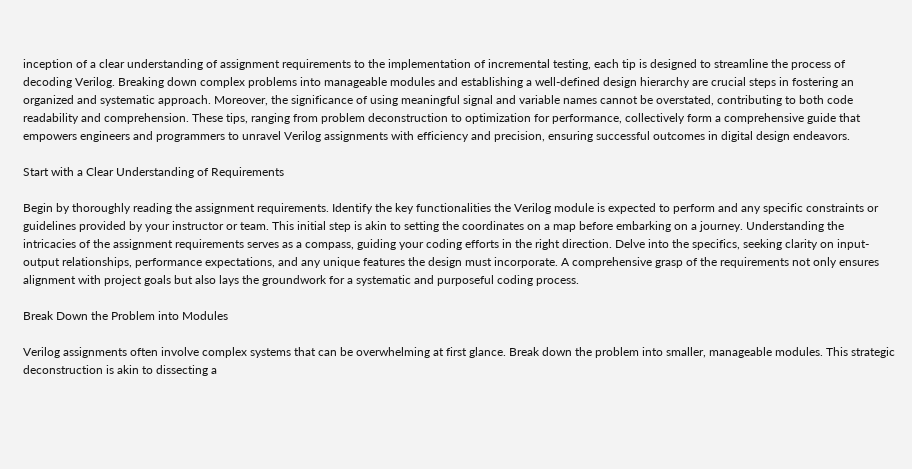inception of a clear understanding of assignment requirements to the implementation of incremental testing, each tip is designed to streamline the process of decoding Verilog. Breaking down complex problems into manageable modules and establishing a well-defined design hierarchy are crucial steps in fostering an organized and systematic approach. Moreover, the significance of using meaningful signal and variable names cannot be overstated, contributing to both code readability and comprehension. These tips, ranging from problem deconstruction to optimization for performance, collectively form a comprehensive guide that empowers engineers and programmers to unravel Verilog assignments with efficiency and precision, ensuring successful outcomes in digital design endeavors.

Start with a Clear Understanding of Requirements

Begin by thoroughly reading the assignment requirements. Identify the key functionalities the Verilog module is expected to perform and any specific constraints or guidelines provided by your instructor or team. This initial step is akin to setting the coordinates on a map before embarking on a journey. Understanding the intricacies of the assignment requirements serves as a compass, guiding your coding efforts in the right direction. Delve into the specifics, seeking clarity on input-output relationships, performance expectations, and any unique features the design must incorporate. A comprehensive grasp of the requirements not only ensures alignment with project goals but also lays the groundwork for a systematic and purposeful coding process.

Break Down the Problem into Modules

Verilog assignments often involve complex systems that can be overwhelming at first glance. Break down the problem into smaller, manageable modules. This strategic deconstruction is akin to dissecting a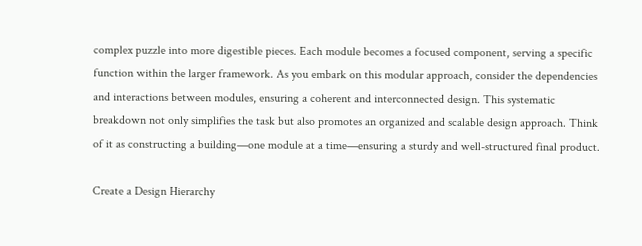complex puzzle into more digestible pieces. Each module becomes a focused component, serving a specific function within the larger framework. As you embark on this modular approach, consider the dependencies and interactions between modules, ensuring a coherent and interconnected design. This systematic breakdown not only simplifies the task but also promotes an organized and scalable design approach. Think of it as constructing a building—one module at a time—ensuring a sturdy and well-structured final product.

Create a Design Hierarchy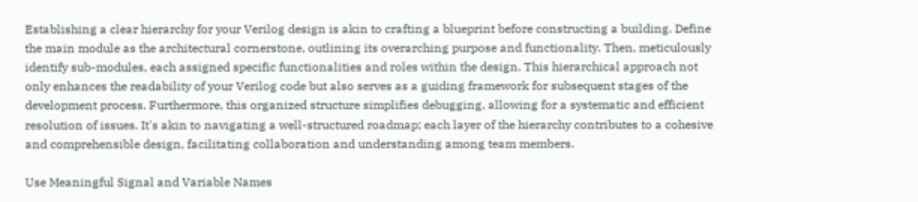Establishing a clear hierarchy for your Verilog design is akin to crafting a blueprint before constructing a building. Define the main module as the architectural cornerstone, outlining its overarching purpose and functionality. Then, meticulously identify sub-modules, each assigned specific functionalities and roles within the design. This hierarchical approach not only enhances the readability of your Verilog code but also serves as a guiding framework for subsequent stages of the development process. Furthermore, this organized structure simplifies debugging, allowing for a systematic and efficient resolution of issues. It's akin to navigating a well-structured roadmap; each layer of the hierarchy contributes to a cohesive and comprehensible design, facilitating collaboration and understanding among team members.

Use Meaningful Signal and Variable Names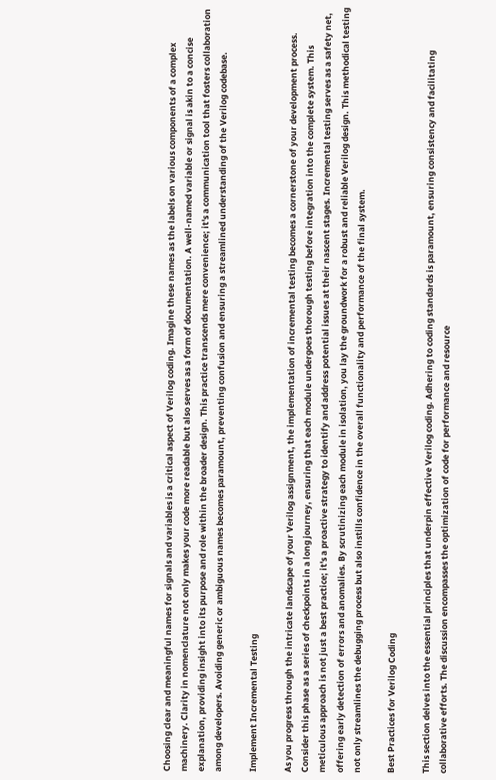Choosing clear and meaningful names for signals and variables is a critical aspect of Verilog coding. Imagine these names as the labels on various components of a complex machinery. Clarity in nomenclature not only makes your code more readable but also serves as a form of documentation. A well-named variable or signal is akin to a concise explanation, providing insight into its purpose and role within the broader design. This practice transcends mere convenience; it's a communication tool that fosters collaboration among developers. Avoiding generic or ambiguous names becomes paramount, preventing confusion and ensuring a streamlined understanding of the Verilog codebase.

Implement Incremental Testing

As you progress through the intricate landscape of your Verilog assignment, the implementation of incremental testing becomes a cornerstone of your development process. Consider this phase as a series of checkpoints in a long journey, ensuring that each module undergoes thorough testing before integration into the complete system. This meticulous approach is not just a best practice; it's a proactive strategy to identify and address potential issues at their nascent stages. Incremental testing serves as a safety net, offering early detection of errors and anomalies. By scrutinizing each module in isolation, you lay the groundwork for a robust and reliable Verilog design. This methodical testing not only streamlines the debugging process but also instills confidence in the overall functionality and performance of the final system.

Best Practices for Verilog Coding

This section delves into the essential principles that underpin effective Verilog coding. Adhering to coding standards is paramount, ensuring consistency and facilitating collaborative efforts. The discussion encompasses the optimization of code for performance and resource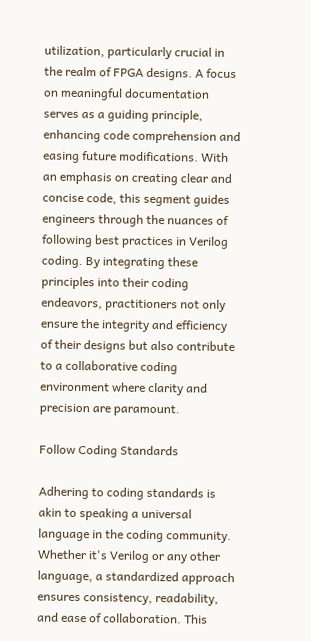utilization, particularly crucial in the realm of FPGA designs. A focus on meaningful documentation serves as a guiding principle, enhancing code comprehension and easing future modifications. With an emphasis on creating clear and concise code, this segment guides engineers through the nuances of following best practices in Verilog coding. By integrating these principles into their coding endeavors, practitioners not only ensure the integrity and efficiency of their designs but also contribute to a collaborative coding environment where clarity and precision are paramount.

Follow Coding Standards

Adhering to coding standards is akin to speaking a universal language in the coding community. Whether it's Verilog or any other language, a standardized approach ensures consistency, readability, and ease of collaboration. This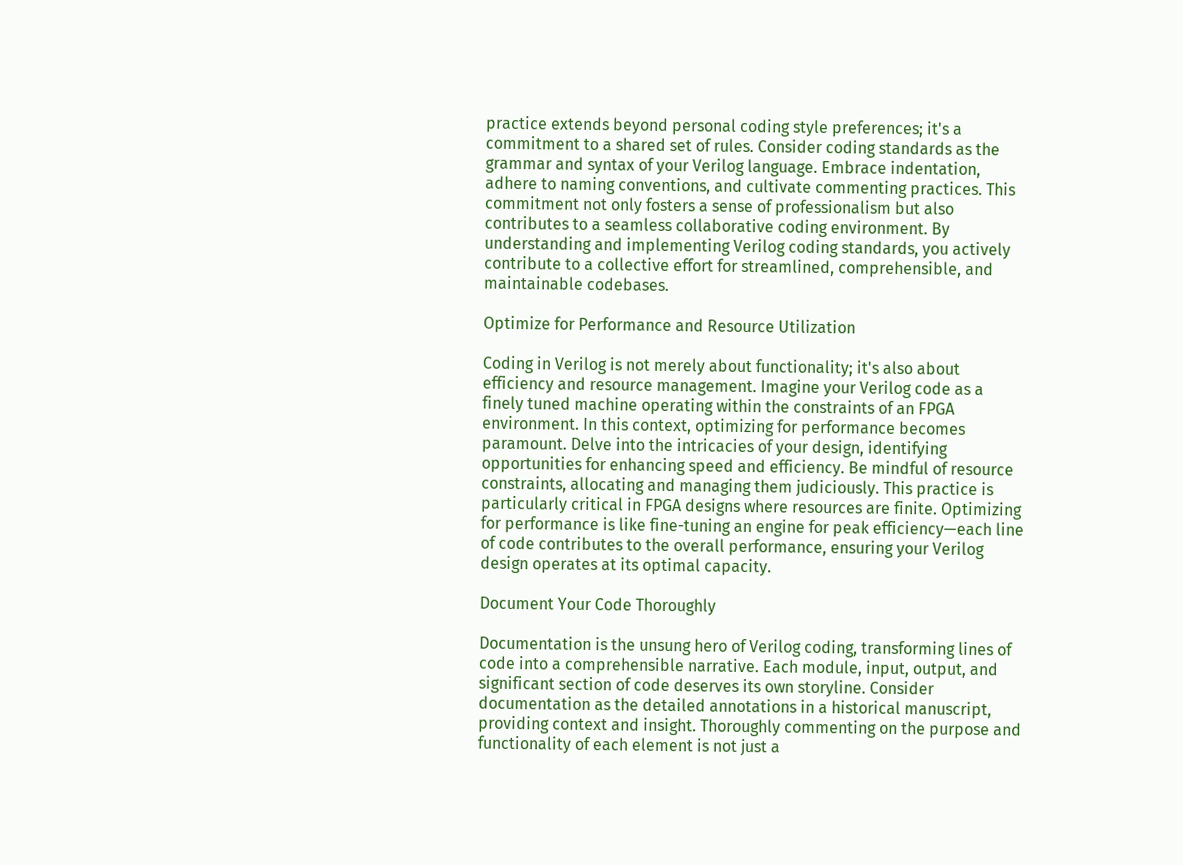practice extends beyond personal coding style preferences; it's a commitment to a shared set of rules. Consider coding standards as the grammar and syntax of your Verilog language. Embrace indentation, adhere to naming conventions, and cultivate commenting practices. This commitment not only fosters a sense of professionalism but also contributes to a seamless collaborative coding environment. By understanding and implementing Verilog coding standards, you actively contribute to a collective effort for streamlined, comprehensible, and maintainable codebases.

Optimize for Performance and Resource Utilization

Coding in Verilog is not merely about functionality; it's also about efficiency and resource management. Imagine your Verilog code as a finely tuned machine operating within the constraints of an FPGA environment. In this context, optimizing for performance becomes paramount. Delve into the intricacies of your design, identifying opportunities for enhancing speed and efficiency. Be mindful of resource constraints, allocating and managing them judiciously. This practice is particularly critical in FPGA designs where resources are finite. Optimizing for performance is like fine-tuning an engine for peak efficiency—each line of code contributes to the overall performance, ensuring your Verilog design operates at its optimal capacity.

Document Your Code Thoroughly

Documentation is the unsung hero of Verilog coding, transforming lines of code into a comprehensible narrative. Each module, input, output, and significant section of code deserves its own storyline. Consider documentation as the detailed annotations in a historical manuscript, providing context and insight. Thoroughly commenting on the purpose and functionality of each element is not just a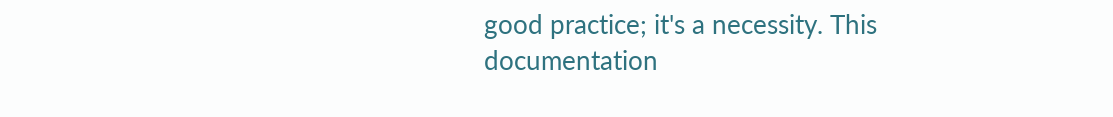good practice; it's a necessity. This documentation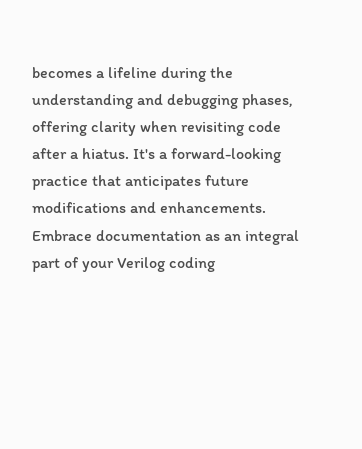becomes a lifeline during the understanding and debugging phases, offering clarity when revisiting code after a hiatus. It's a forward-looking practice that anticipates future modifications and enhancements. Embrace documentation as an integral part of your Verilog coding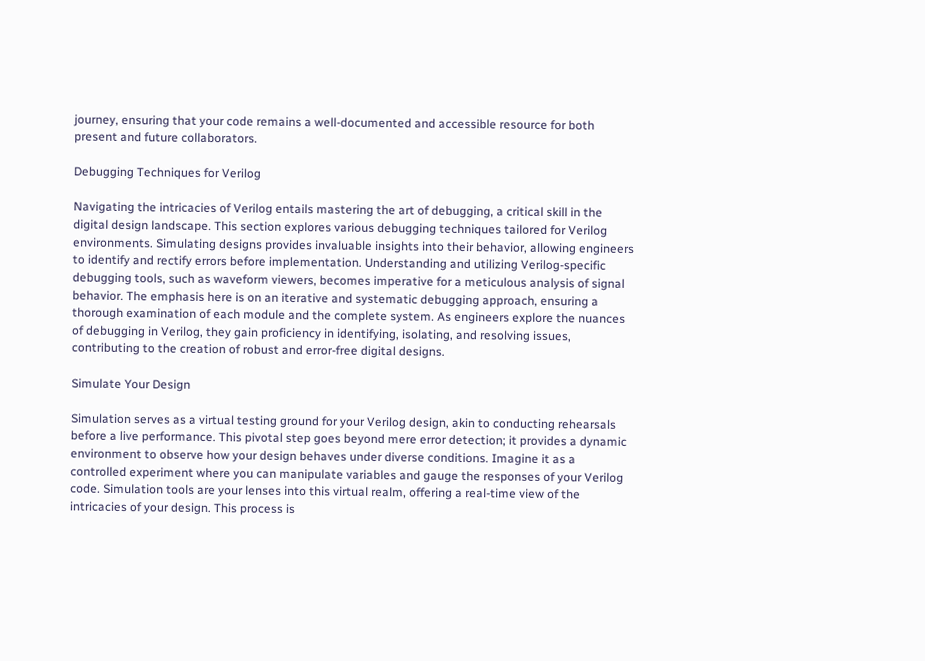journey, ensuring that your code remains a well-documented and accessible resource for both present and future collaborators.

Debugging Techniques for Verilog

Navigating the intricacies of Verilog entails mastering the art of debugging, a critical skill in the digital design landscape. This section explores various debugging techniques tailored for Verilog environments. Simulating designs provides invaluable insights into their behavior, allowing engineers to identify and rectify errors before implementation. Understanding and utilizing Verilog-specific debugging tools, such as waveform viewers, becomes imperative for a meticulous analysis of signal behavior. The emphasis here is on an iterative and systematic debugging approach, ensuring a thorough examination of each module and the complete system. As engineers explore the nuances of debugging in Verilog, they gain proficiency in identifying, isolating, and resolving issues, contributing to the creation of robust and error-free digital designs.

Simulate Your Design

Simulation serves as a virtual testing ground for your Verilog design, akin to conducting rehearsals before a live performance. This pivotal step goes beyond mere error detection; it provides a dynamic environment to observe how your design behaves under diverse conditions. Imagine it as a controlled experiment where you can manipulate variables and gauge the responses of your Verilog code. Simulation tools are your lenses into this virtual realm, offering a real-time view of the intricacies of your design. This process is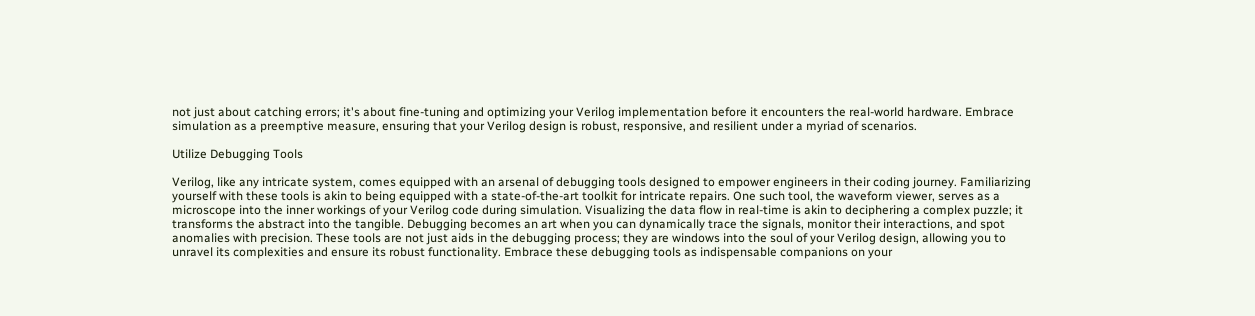not just about catching errors; it's about fine-tuning and optimizing your Verilog implementation before it encounters the real-world hardware. Embrace simulation as a preemptive measure, ensuring that your Verilog design is robust, responsive, and resilient under a myriad of scenarios.

Utilize Debugging Tools

Verilog, like any intricate system, comes equipped with an arsenal of debugging tools designed to empower engineers in their coding journey. Familiarizing yourself with these tools is akin to being equipped with a state-of-the-art toolkit for intricate repairs. One such tool, the waveform viewer, serves as a microscope into the inner workings of your Verilog code during simulation. Visualizing the data flow in real-time is akin to deciphering a complex puzzle; it transforms the abstract into the tangible. Debugging becomes an art when you can dynamically trace the signals, monitor their interactions, and spot anomalies with precision. These tools are not just aids in the debugging process; they are windows into the soul of your Verilog design, allowing you to unravel its complexities and ensure its robust functionality. Embrace these debugging tools as indispensable companions on your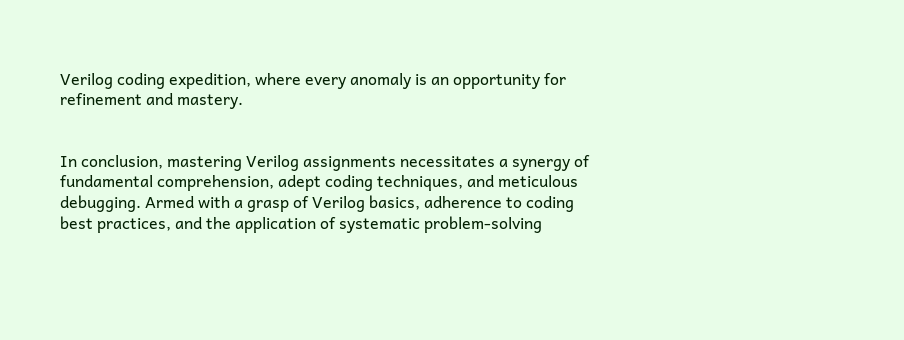Verilog coding expedition, where every anomaly is an opportunity for refinement and mastery.


In conclusion, mastering Verilog assignments necessitates a synergy of fundamental comprehension, adept coding techniques, and meticulous debugging. Armed with a grasp of Verilog basics, adherence to coding best practices, and the application of systematic problem-solving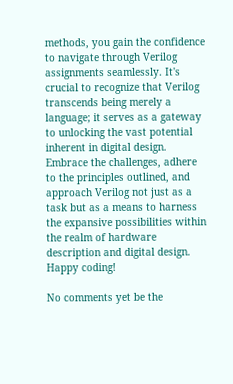methods, you gain the confidence to navigate through Verilog assignments seamlessly. It's crucial to recognize that Verilog transcends being merely a language; it serves as a gateway to unlocking the vast potential inherent in digital design. Embrace the challenges, adhere to the principles outlined, and approach Verilog not just as a task but as a means to harness the expansive possibilities within the realm of hardware description and digital design. Happy coding!

No comments yet be the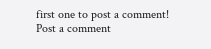first one to post a comment!
Post a comment